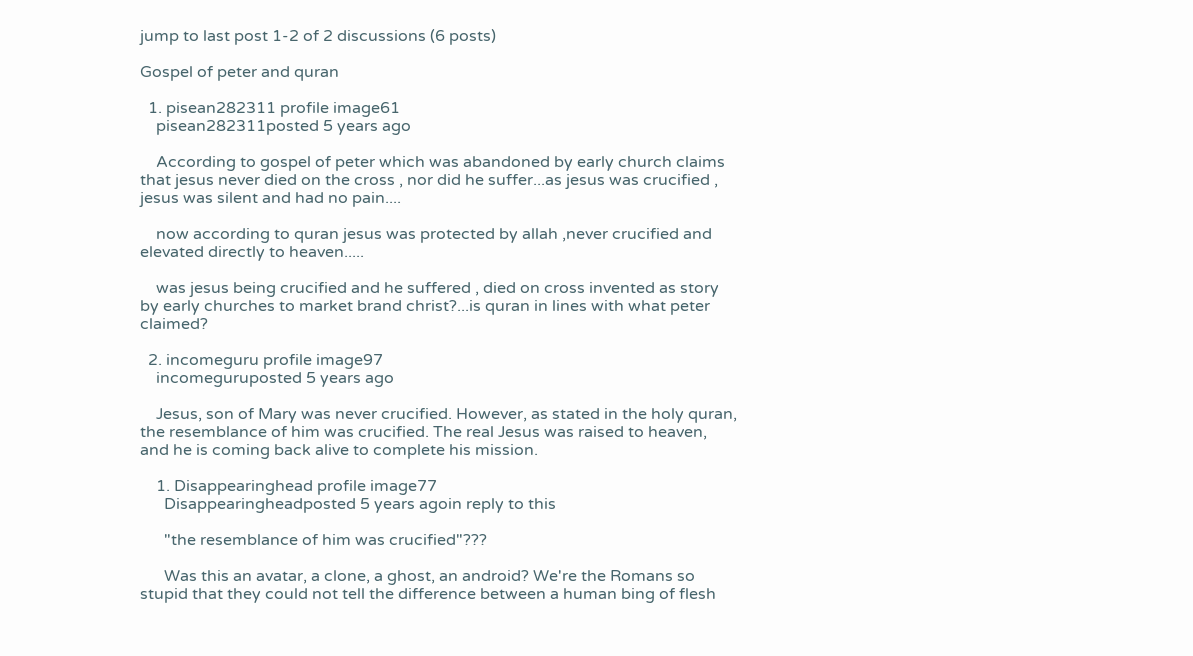jump to last post 1-2 of 2 discussions (6 posts)

Gospel of peter and quran

  1. pisean282311 profile image61
    pisean282311posted 5 years ago

    According to gospel of peter which was abandoned by early church claims that jesus never died on the cross , nor did he suffer...as jesus was crucified , jesus was silent and had no pain....

    now according to quran jesus was protected by allah ,never crucified and elevated directly to heaven.....

    was jesus being crucified and he suffered , died on cross invented as story by early churches to market brand christ?...is quran in lines with what peter claimed?

  2. incomeguru profile image97
    incomeguruposted 5 years ago

    Jesus, son of Mary was never crucified. However, as stated in the holy quran, the resemblance of him was crucified. The real Jesus was raised to heaven, and he is coming back alive to complete his mission.

    1. Disappearinghead profile image77
      Disappearingheadposted 5 years agoin reply to this

      "the resemblance of him was crucified"???

      Was this an avatar, a clone, a ghost, an android? We're the Romans so stupid that they could not tell the difference between a human bing of flesh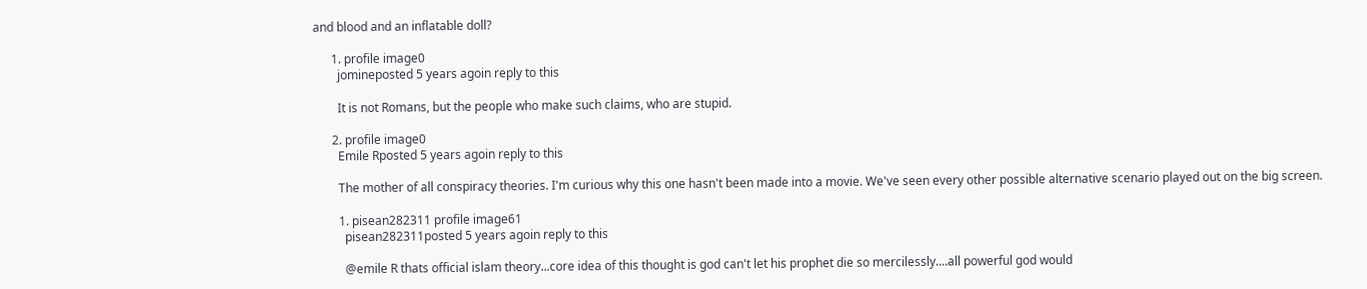and blood and an inflatable doll?

      1. profile image0
        jomineposted 5 years agoin reply to this

        It is not Romans, but the people who make such claims, who are stupid.

      2. profile image0
        Emile Rposted 5 years agoin reply to this

        The mother of all conspiracy theories. I'm curious why this one hasn't been made into a movie. We've seen every other possible alternative scenario played out on the big screen.

        1. pisean282311 profile image61
          pisean282311posted 5 years agoin reply to this

          @emile R thats official islam theory...core idea of this thought is god can't let his prophet die so mercilessly....all powerful god would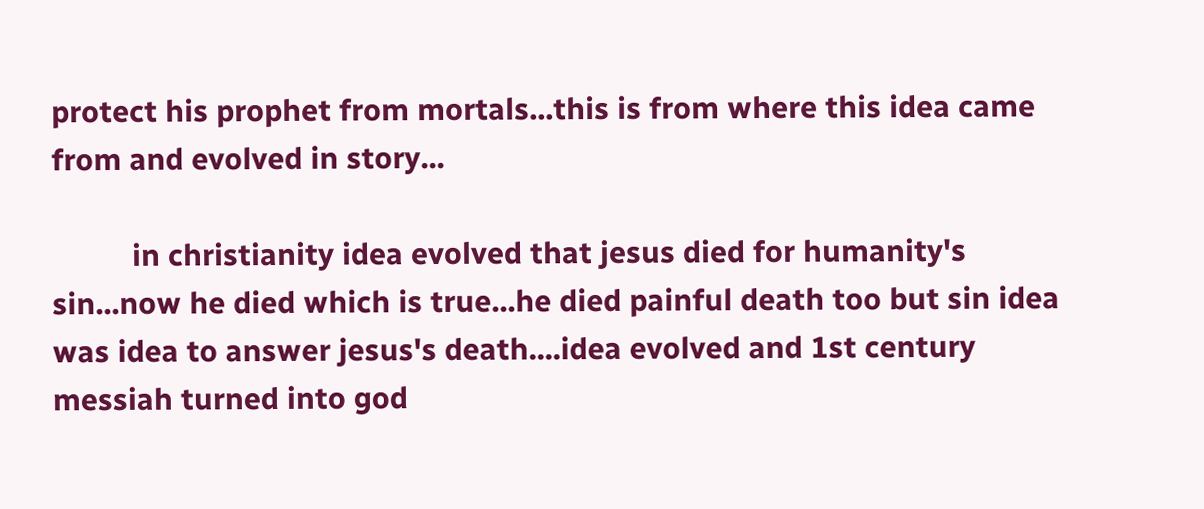protect his prophet from mortals...this is from where this idea came from and evolved in story...

          in christianity idea evolved that jesus died for humanity's sin...now he died which is true...he died painful death too but sin idea was idea to answer jesus's death....idea evolved and 1st century messiah turned into god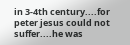in 3-4th century....for peter jesus could not suffer....he was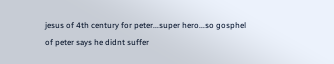jesus of 4th century for peter...super hero...so gosphel of peter says he didnt suffer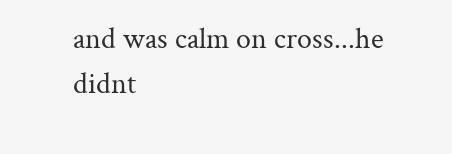and was calm on cross...he didnt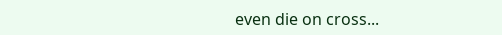even die on cross...